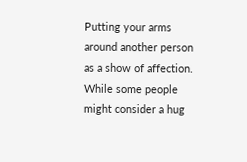Putting your arms around another person as a show of affection. While some people might consider a hug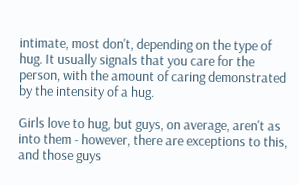intimate, most don't, depending on the type of hug. It usually signals that you care for the person, with the amount of caring demonstrated by the intensity of a hug.

Girls love to hug, but guys, on average, aren't as into them - however, there are exceptions to this, and those guys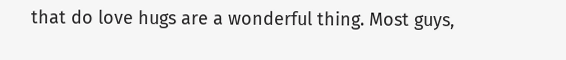that do love hugs are a wonderful thing. Most guys,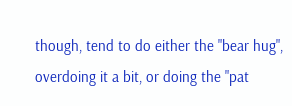though, tend to do either the "bear hug", overdoing it a bit, or doing the "pat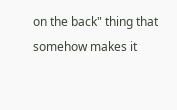on the back" thing that somehow makes it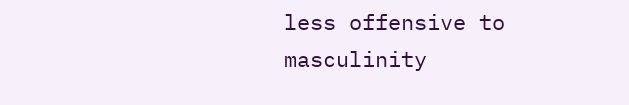less offensive to masculinity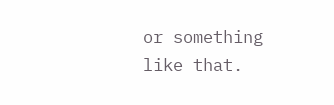or something like that.